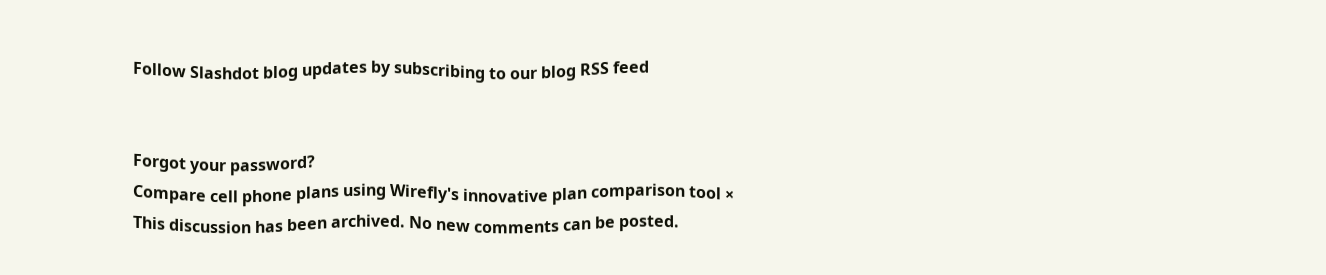Follow Slashdot blog updates by subscribing to our blog RSS feed


Forgot your password?
Compare cell phone plans using Wirefly's innovative plan comparison tool ×
This discussion has been archived. No new comments can be posted.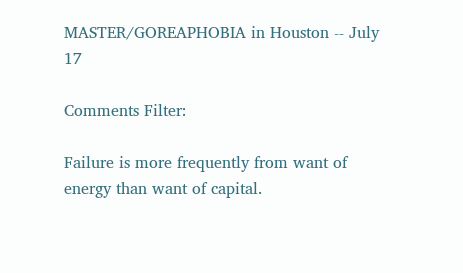MASTER/GOREAPHOBIA in Houston -- July 17

Comments Filter:

Failure is more frequently from want of energy than want of capital.